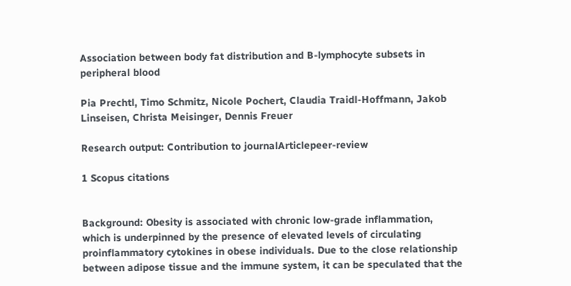Association between body fat distribution and B-lymphocyte subsets in peripheral blood

Pia Prechtl, Timo Schmitz, Nicole Pochert, Claudia Traidl-Hoffmann, Jakob Linseisen, Christa Meisinger, Dennis Freuer

Research output: Contribution to journalArticlepeer-review

1 Scopus citations


Background: Obesity is associated with chronic low-grade inflammation, which is underpinned by the presence of elevated levels of circulating proinflammatory cytokines in obese individuals. Due to the close relationship between adipose tissue and the immune system, it can be speculated that the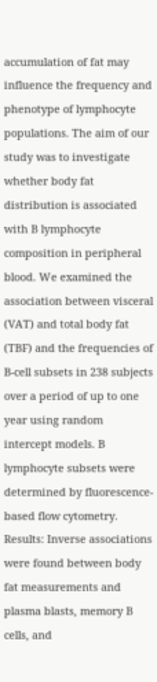accumulation of fat may influence the frequency and phenotype of lymphocyte populations. The aim of our study was to investigate whether body fat distribution is associated with B lymphocyte composition in peripheral blood. We examined the association between visceral (VAT) and total body fat (TBF) and the frequencies of B-cell subsets in 238 subjects over a period of up to one year using random intercept models. B lymphocyte subsets were determined by fluorescence-based flow cytometry. Results: Inverse associations were found between body fat measurements and plasma blasts, memory B cells, and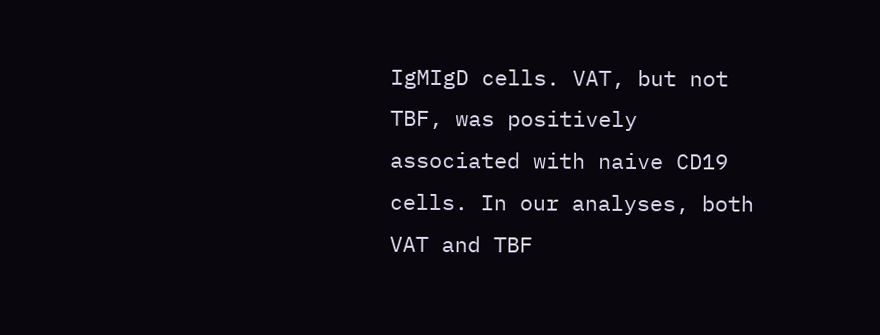IgMIgD cells. VAT, but not TBF, was positively associated with naive CD19 cells. In our analyses, both VAT and TBF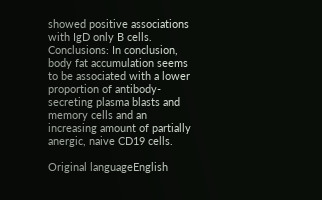showed positive associations with IgD only B cells. Conclusions: In conclusion, body fat accumulation seems to be associated with a lower proportion of antibody-secreting plasma blasts and memory cells and an increasing amount of partially anergic, naive CD19 cells.

Original languageEnglish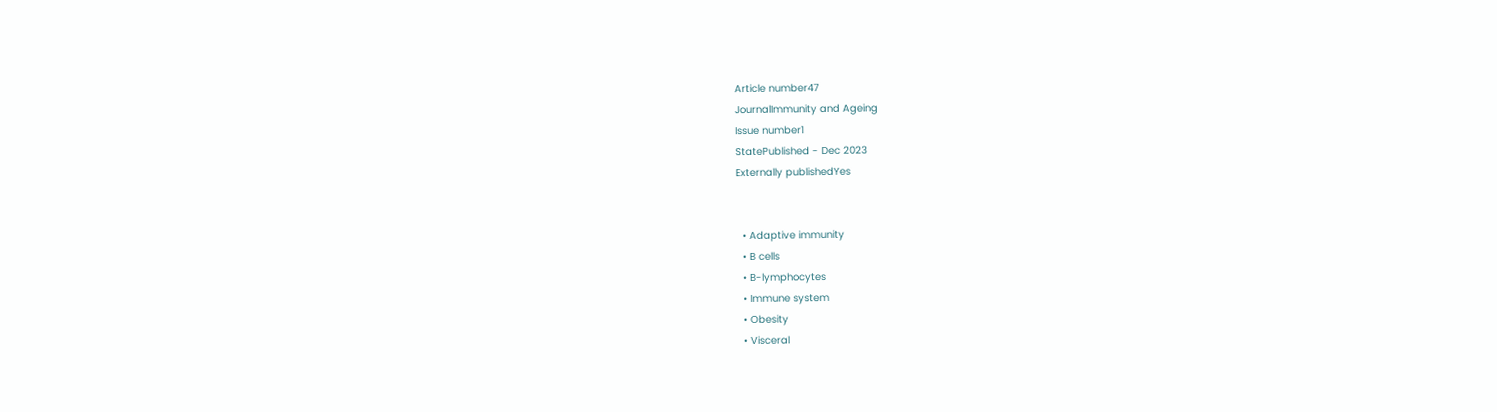Article number47
JournalImmunity and Ageing
Issue number1
StatePublished - Dec 2023
Externally publishedYes


  • Adaptive immunity
  • B cells
  • B-lymphocytes
  • Immune system
  • Obesity
  • Visceral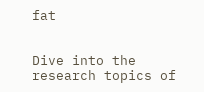fat


Dive into the research topics of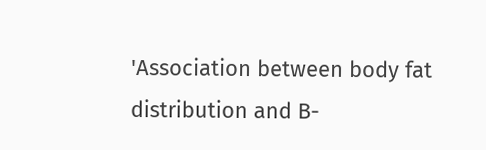'Association between body fat distribution and B-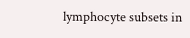lymphocyte subsets in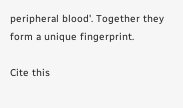peripheral blood'. Together they form a unique fingerprint.

Cite this